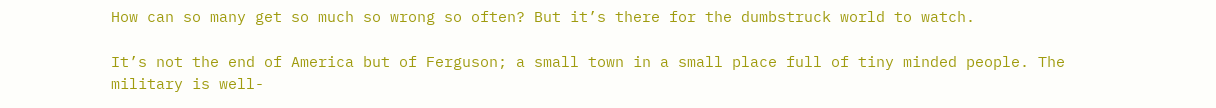How can so many get so much so wrong so often? But it’s there for the dumbstruck world to watch.

It’s not the end of America but of Ferguson; a small town in a small place full of tiny minded people. The military is well-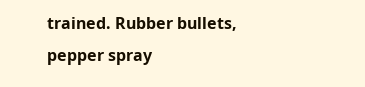trained. Rubber bullets, pepper spray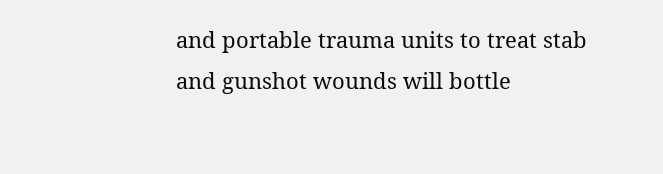and portable trauma units to treat stab and gunshot wounds will bottle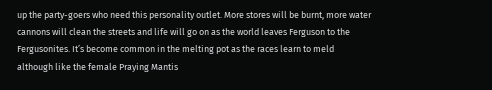up the party-goers who need this personality outlet. More stores will be burnt, more water cannons will clean the streets and life will go on as the world leaves Ferguson to the Fergusonites. It’s become common in the melting pot as the races learn to meld although like the female Praying Mantis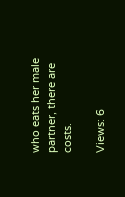who eats her male partner, there are costs.

Views: 6